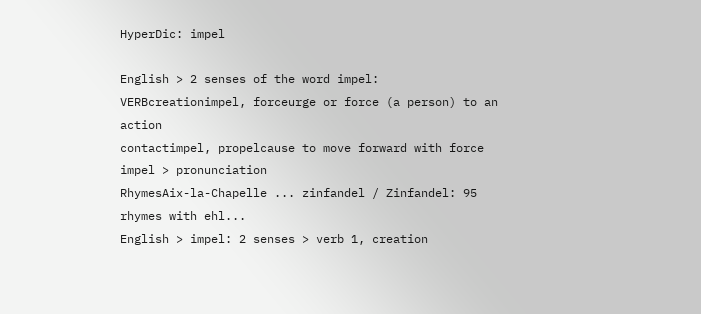HyperDic: impel

English > 2 senses of the word impel:
VERBcreationimpel, forceurge or force (a person) to an action
contactimpel, propelcause to move forward with force
impel > pronunciation
RhymesAix-la-Chapelle ... zinfandel / Zinfandel: 95 rhymes with ehl...
English > impel: 2 senses > verb 1, creation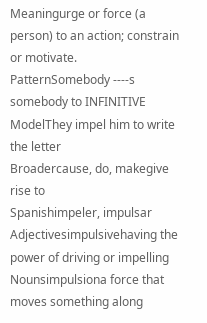Meaningurge or force (a person) to an action; constrain or motivate.
PatternSomebody ----s somebody to INFINITIVE
ModelThey impel him to write the letter
Broadercause, do, makegive rise to
Spanishimpeler, impulsar
Adjectivesimpulsivehaving the power of driving or impelling
Nounsimpulsiona force that moves something along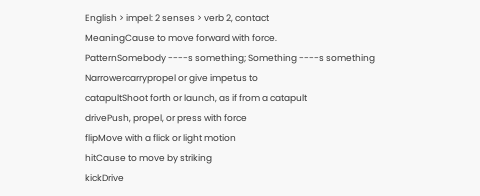English > impel: 2 senses > verb 2, contact
MeaningCause to move forward with force.
PatternSomebody ----s something; Something ----s something
Narrowercarrypropel or give impetus to
catapultShoot forth or launch, as if from a catapult
drivePush, propel, or press with force
flipMove with a flick or light motion
hitCause to move by striking
kickDrive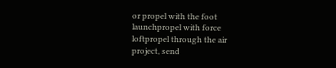or propel with the foot
launchpropel with force
loftpropel through the air
project, send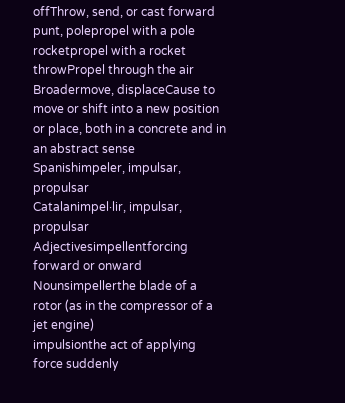offThrow, send, or cast forward
punt, polepropel with a pole
rocketpropel with a rocket
throwPropel through the air
Broadermove, displaceCause to move or shift into a new position or place, both in a concrete and in an abstract sense
Spanishimpeler, impulsar, propulsar
Catalanimpel·lir, impulsar, propulsar
Adjectivesimpellentforcing forward or onward
Nounsimpellerthe blade of a rotor (as in the compressor of a jet engine)
impulsionthe act of applying force suddenly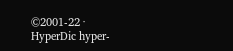©2001-22 · HyperDic hyper-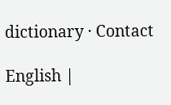dictionary · Contact

English |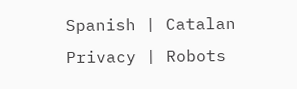Spanish | Catalan
Privacy | Robots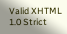Valid XHTML 1.0 Strict